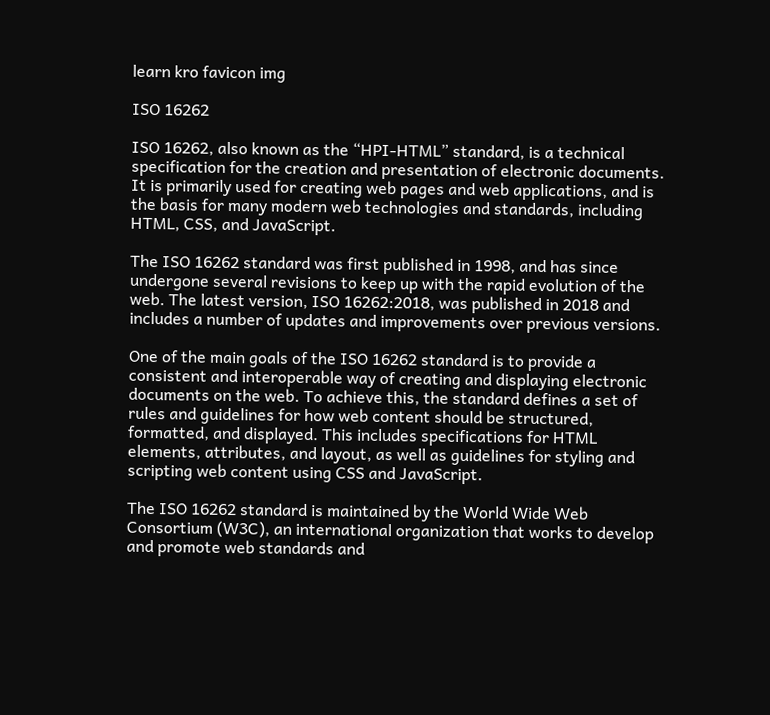learn kro favicon img

ISO 16262

ISO 16262, also known as the “HPI-HTML” standard, is a technical specification for the creation and presentation of electronic documents. It is primarily used for creating web pages and web applications, and is the basis for many modern web technologies and standards, including HTML, CSS, and JavaScript.

The ISO 16262 standard was first published in 1998, and has since undergone several revisions to keep up with the rapid evolution of the web. The latest version, ISO 16262:2018, was published in 2018 and includes a number of updates and improvements over previous versions.

One of the main goals of the ISO 16262 standard is to provide a consistent and interoperable way of creating and displaying electronic documents on the web. To achieve this, the standard defines a set of rules and guidelines for how web content should be structured, formatted, and displayed. This includes specifications for HTML elements, attributes, and layout, as well as guidelines for styling and scripting web content using CSS and JavaScript.

The ISO 16262 standard is maintained by the World Wide Web Consortium (W3C), an international organization that works to develop and promote web standards and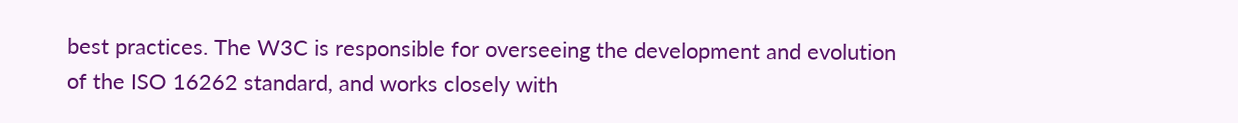best practices. The W3C is responsible for overseeing the development and evolution of the ISO 16262 standard, and works closely with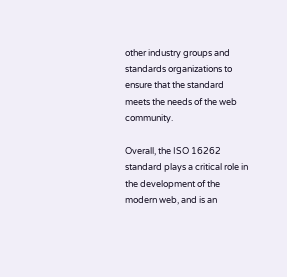other industry groups and standards organizations to ensure that the standard meets the needs of the web community.

Overall, the ISO 16262 standard plays a critical role in the development of the modern web, and is an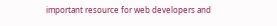important resource for web developers and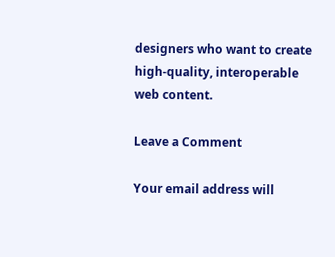designers who want to create high-quality, interoperable web content.

Leave a Comment

Your email address will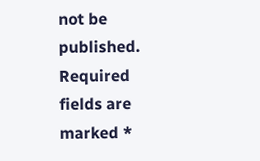not be published. Required fields are marked *